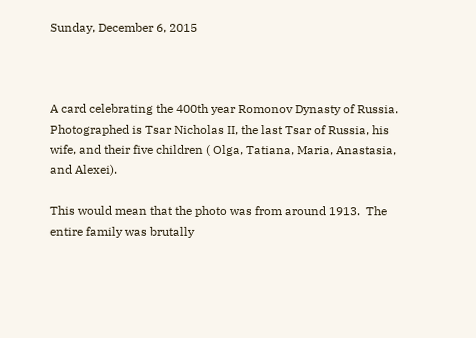Sunday, December 6, 2015



A card celebrating the 400th year Romonov Dynasty of Russia.  Photographed is Tsar Nicholas II, the last Tsar of Russia, his wife, and their five children ( Olga, Tatiana, Maria, Anastasia, and Alexei).

This would mean that the photo was from around 1913.  The entire family was brutally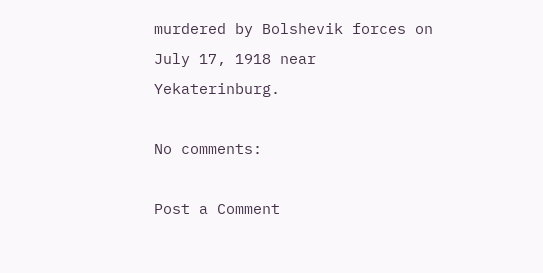murdered by Bolshevik forces on July 17, 1918 near Yekaterinburg.

No comments:

Post a Comment